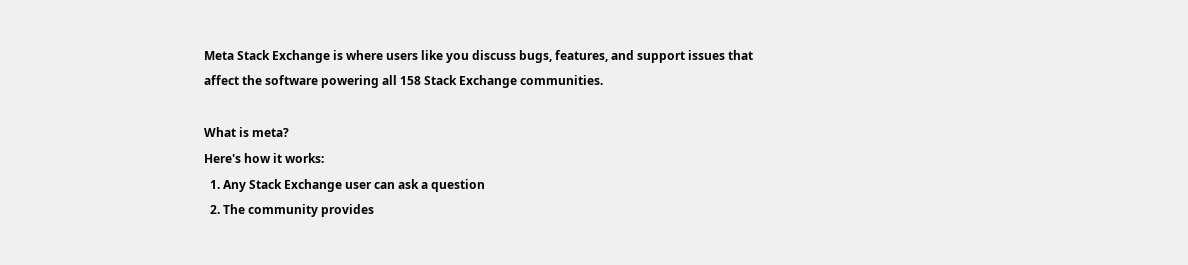Meta Stack Exchange is where users like you discuss bugs, features, and support issues that affect the software powering all 158 Stack Exchange communities.

What is meta?
Here's how it works:
  1. Any Stack Exchange user can ask a question
  2. The community provides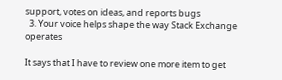support, votes on ideas, and reports bugs
  3. Your voice helps shape the way Stack Exchange operates

It says that I have to review one more item to get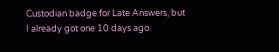Custodian badge for Late Answers, but I already got one 10 days ago.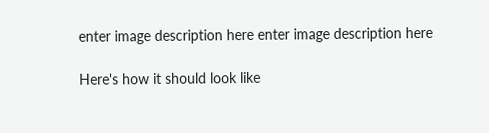enter image description here enter image description here

Here's how it should look like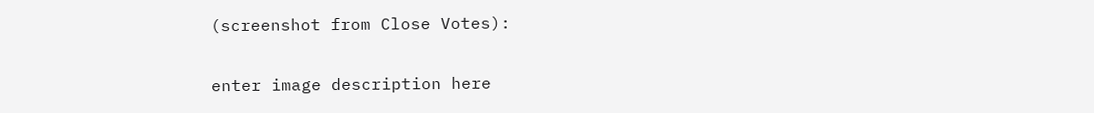(screenshot from Close Votes):

enter image description here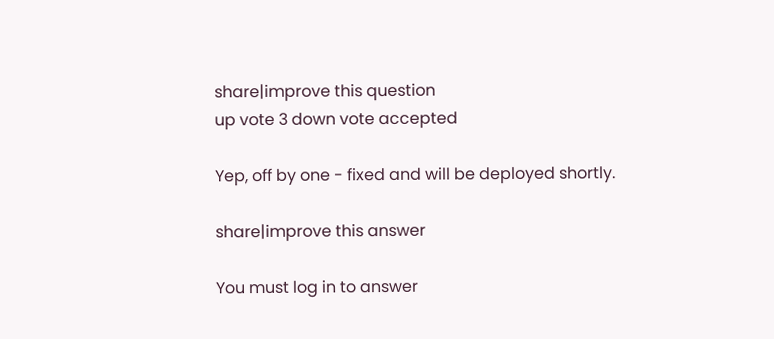share|improve this question
up vote 3 down vote accepted

Yep, off by one - fixed and will be deployed shortly.

share|improve this answer

You must log in to answer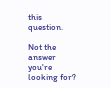this question.

Not the answer you're looking for?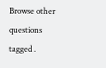Browse other questions tagged .